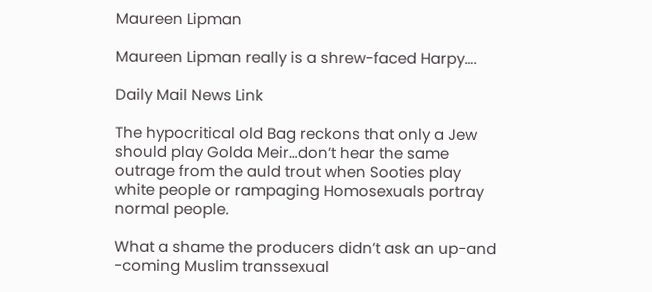Maureen Lipman

Maureen Lipman really is a shrew-faced Harpy….

Daily Mail News Link

The hypocritical old Bag reckons that only a Jew should play Golda Meir…don’t hear the same outrage from the auld trout when Sooties play white people or rampaging Homosexuals portray normal people.

What a shame the producers didn’t ask an up-and -coming Muslim transsexual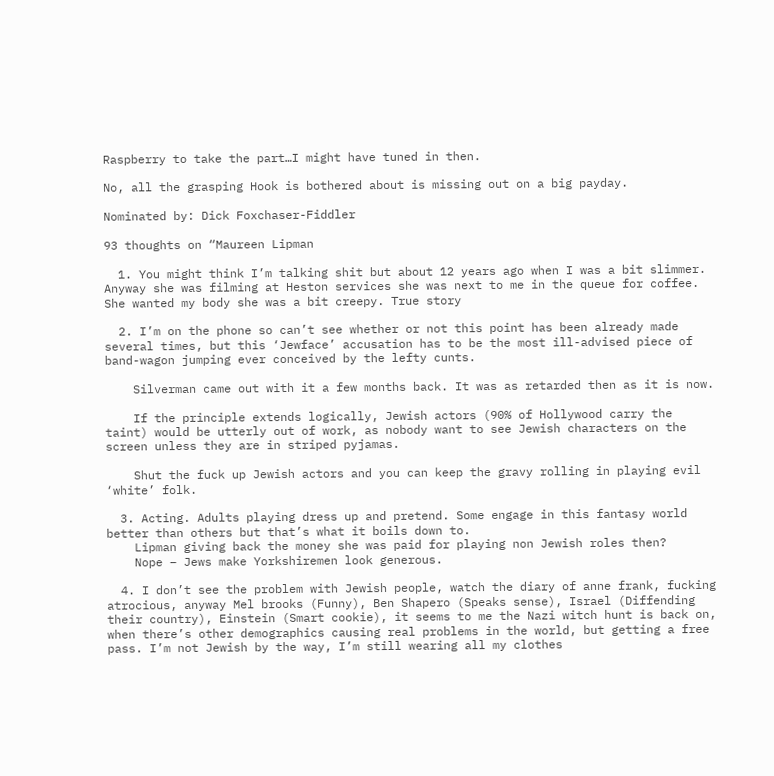Raspberry to take the part…I might have tuned in then.

No, all the grasping Hook is bothered about is missing out on a big payday.

Nominated by: Dick Foxchaser-Fiddler

93 thoughts on “Maureen Lipman

  1. You might think I’m talking shit but about 12 years ago when I was a bit slimmer. Anyway she was filming at Heston services she was next to me in the queue for coffee. She wanted my body she was a bit creepy. True story

  2. I’m on the phone so can’t see whether or not this point has been already made several times, but this ‘Jewface’ accusation has to be the most ill-advised piece of band-wagon jumping ever conceived by the lefty cunts.

    Silverman came out with it a few months back. It was as retarded then as it is now.

    If the principle extends logically, Jewish actors (90% of Hollywood carry the taint) would be utterly out of work, as nobody want to see Jewish characters on the screen unless they are in striped pyjamas.

    Shut the fuck up Jewish actors and you can keep the gravy rolling in playing evil ‘white’ folk.

  3. Acting. Adults playing dress up and pretend. Some engage in this fantasy world better than others but that’s what it boils down to.
    Lipman giving back the money she was paid for playing non Jewish roles then?
    Nope – Jews make Yorkshiremen look generous.

  4. I don’t see the problem with Jewish people, watch the diary of anne frank, fucking atrocious, anyway Mel brooks (Funny), Ben Shapero (Speaks sense), Israel (Diffending their country), Einstein (Smart cookie), it seems to me the Nazi witch hunt is back on, when there’s other demographics causing real problems in the world, but getting a free pass. I’m not Jewish by the way, I’m still wearing all my clothes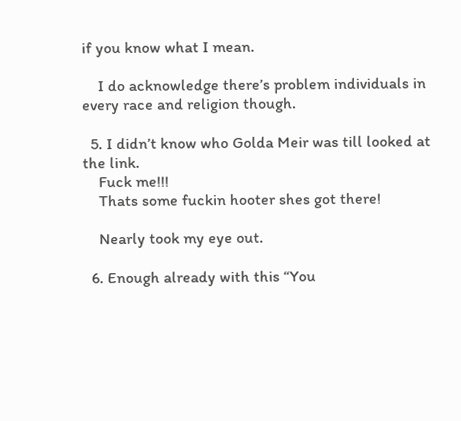if you know what I mean.

    I do acknowledge there’s problem individuals in every race and religion though.

  5. I didn’t know who Golda Meir was till looked at the link.
    Fuck me!!!
    Thats some fuckin hooter shes got there!

    Nearly took my eye out.

  6. Enough already with this “You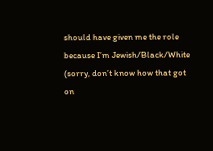should have given me the role because I’m Jewish/Black/White (sorry, don’t know how that got on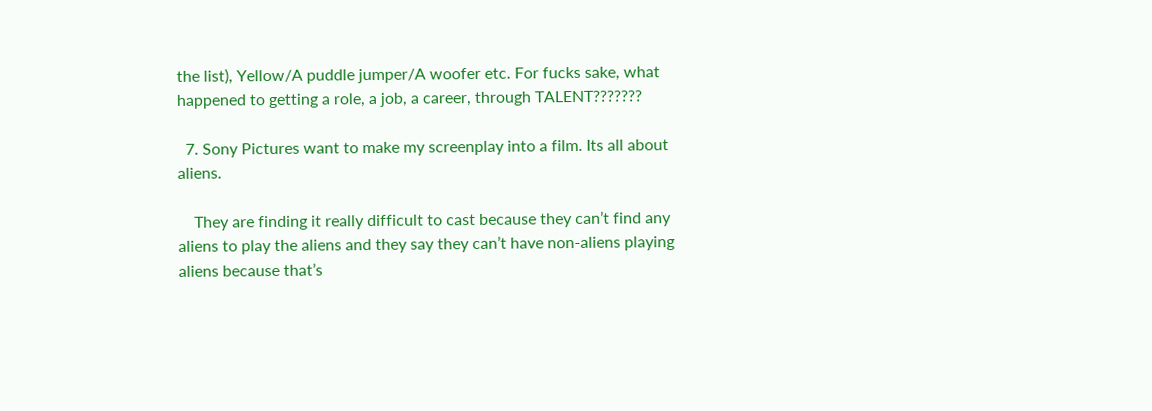the list), Yellow/A puddle jumper/A woofer etc. For fucks sake, what happened to getting a role, a job, a career, through TALENT???????

  7. Sony Pictures want to make my screenplay into a film. Its all about aliens.

    They are finding it really difficult to cast because they can’t find any aliens to play the aliens and they say they can’t have non-aliens playing aliens because that’s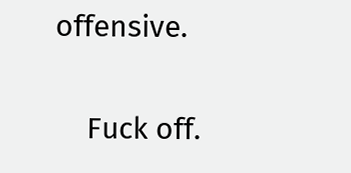offensive.

    Fuck off.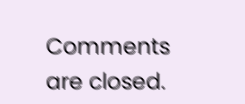Comments are closed.